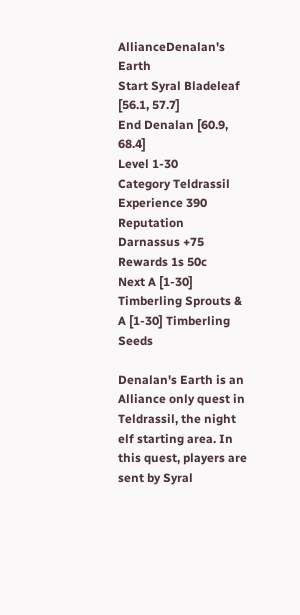AllianceDenalan's Earth
Start Syral Bladeleaf [56.1, 57.7]
End Denalan [60.9, 68.4]
Level 1-30
Category Teldrassil
Experience 390
Reputation Darnassus +75
Rewards 1s 50c
Next A [1-30] Timberling Sprouts & A [1-30] Timberling Seeds

Denalan's Earth is an Alliance only quest in Teldrassil, the night elf starting area. In this quest, players are sent by Syral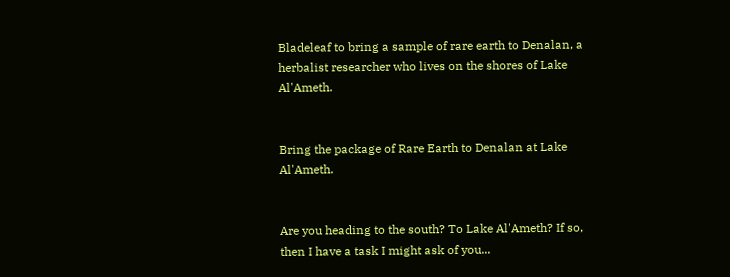Bladeleaf to bring a sample of rare earth to Denalan, a herbalist researcher who lives on the shores of Lake Al'Ameth.


Bring the package of Rare Earth to Denalan at Lake Al'Ameth.


Are you heading to the south? To Lake Al'Ameth? If so, then I have a task I might ask of you...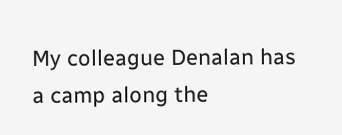My colleague Denalan has a camp along the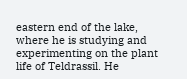eastern end of the lake, where he is studying and experimenting on the plant life of Teldrassil. He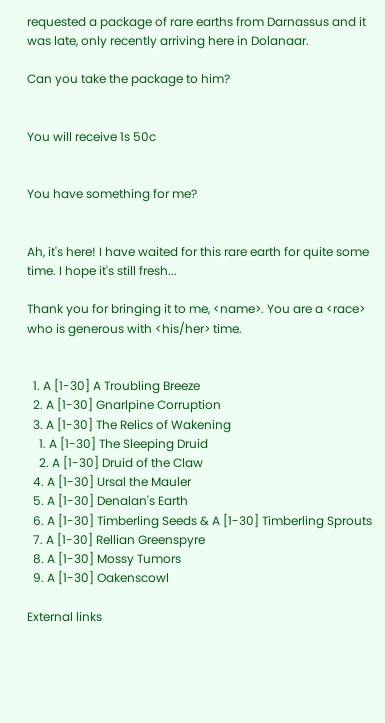requested a package of rare earths from Darnassus and it was late, only recently arriving here in Dolanaar.

Can you take the package to him?


You will receive 1s 50c


You have something for me?


Ah, it's here! I have waited for this rare earth for quite some time. I hope it's still fresh...

Thank you for bringing it to me, <name>. You are a <race> who is generous with <his/her> time.


  1. A [1-30] A Troubling Breeze
  2. A [1-30] Gnarlpine Corruption
  3. A [1-30] The Relics of Wakening
    1. A [1-30] The Sleeping Druid
    2. A [1-30] Druid of the Claw
  4. A [1-30] Ursal the Mauler
  5. A [1-30] Denalan's Earth
  6. A [1-30] Timberling Seeds & A [1-30] Timberling Sprouts
  7. A [1-30] Rellian Greenspyre
  8. A [1-30] Mossy Tumors
  9. A [1-30] Oakenscowl

External links